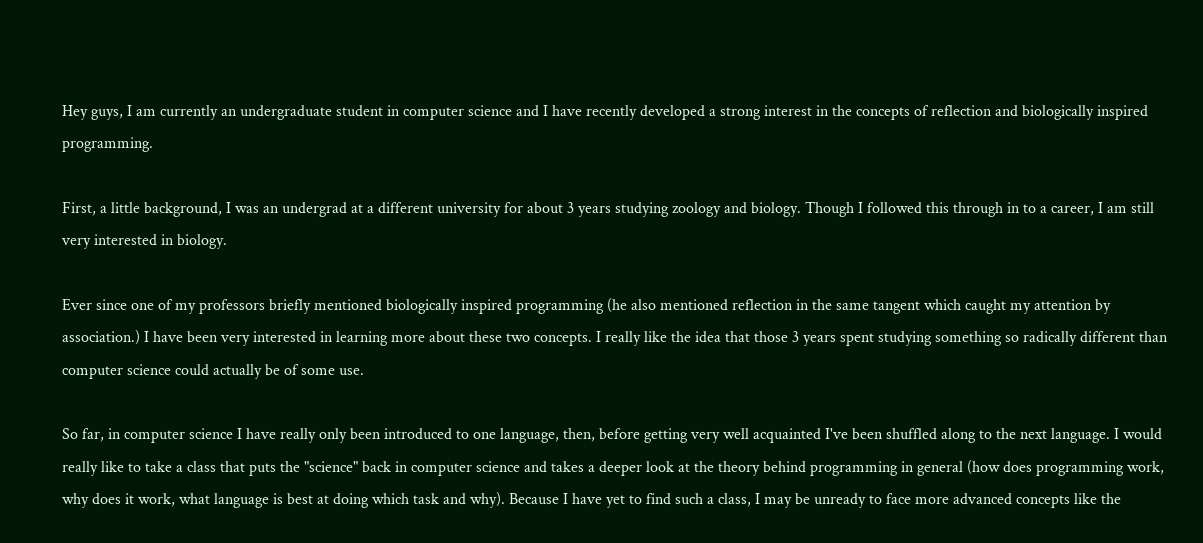Hey guys, I am currently an undergraduate student in computer science and I have recently developed a strong interest in the concepts of reflection and biologically inspired programming.

First, a little background, I was an undergrad at a different university for about 3 years studying zoology and biology. Though I followed this through in to a career, I am still very interested in biology.

Ever since one of my professors briefly mentioned biologically inspired programming (he also mentioned reflection in the same tangent which caught my attention by association.) I have been very interested in learning more about these two concepts. I really like the idea that those 3 years spent studying something so radically different than computer science could actually be of some use.

So far, in computer science I have really only been introduced to one language, then, before getting very well acquainted I've been shuffled along to the next language. I would really like to take a class that puts the "science" back in computer science and takes a deeper look at the theory behind programming in general (how does programming work, why does it work, what language is best at doing which task and why). Because I have yet to find such a class, I may be unready to face more advanced concepts like the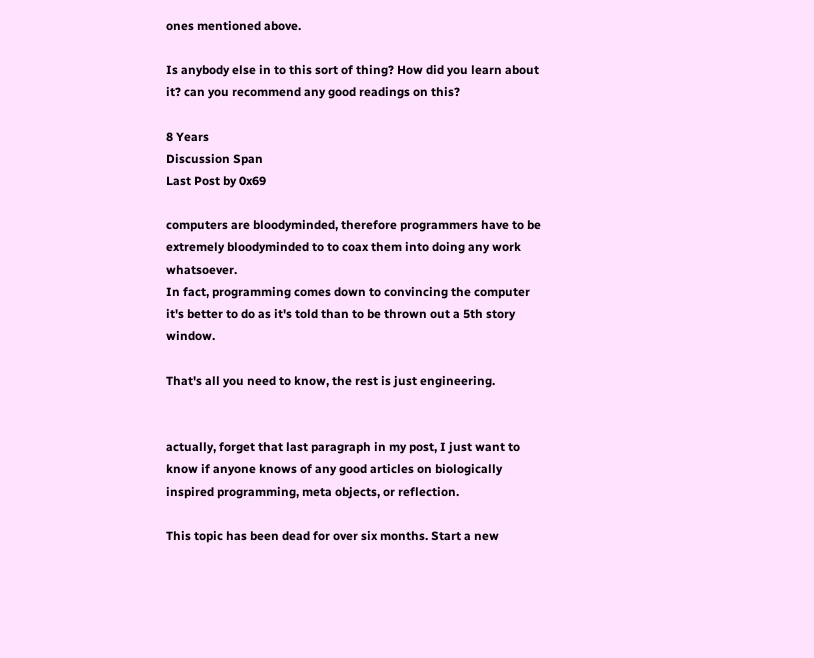ones mentioned above.

Is anybody else in to this sort of thing? How did you learn about it? can you recommend any good readings on this?

8 Years
Discussion Span
Last Post by 0x69

computers are bloodyminded, therefore programmers have to be extremely bloodyminded to to coax them into doing any work whatsoever.
In fact, programming comes down to convincing the computer it's better to do as it's told than to be thrown out a 5th story window.

That's all you need to know, the rest is just engineering.


actually, forget that last paragraph in my post, I just want to know if anyone knows of any good articles on biologically inspired programming, meta objects, or reflection.

This topic has been dead for over six months. Start a new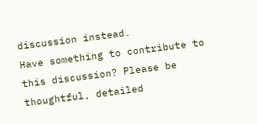discussion instead.
Have something to contribute to this discussion? Please be thoughtful, detailed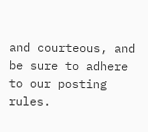and courteous, and be sure to adhere to our posting rules.